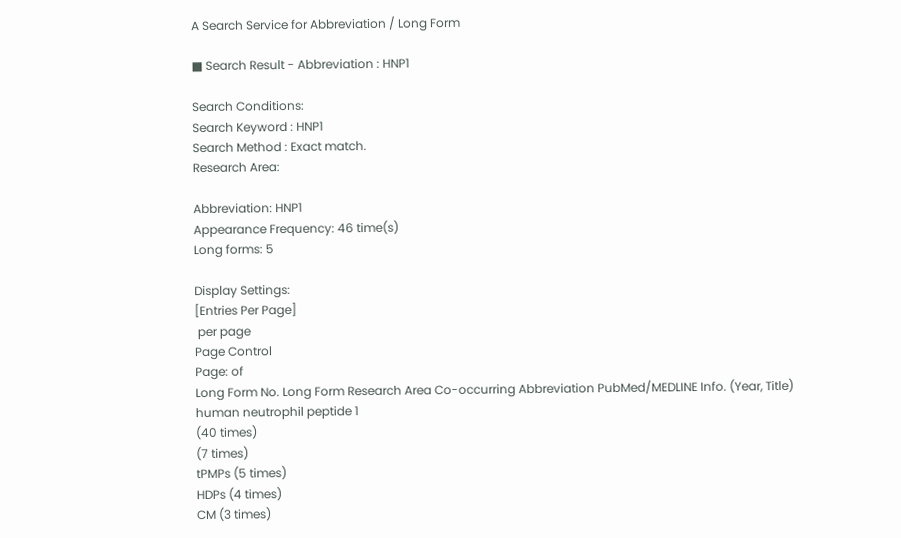A Search Service for Abbreviation / Long Form

■ Search Result - Abbreviation : HNP1

Search Conditions:
Search Keyword : HNP1
Search Method : Exact match.
Research Area:

Abbreviation: HNP1
Appearance Frequency: 46 time(s)
Long forms: 5

Display Settings:
[Entries Per Page]
 per page
Page Control
Page: of
Long Form No. Long Form Research Area Co-occurring Abbreviation PubMed/MEDLINE Info. (Year, Title)
human neutrophil peptide 1
(40 times)
(7 times)
tPMPs (5 times)
HDPs (4 times)
CM (3 times)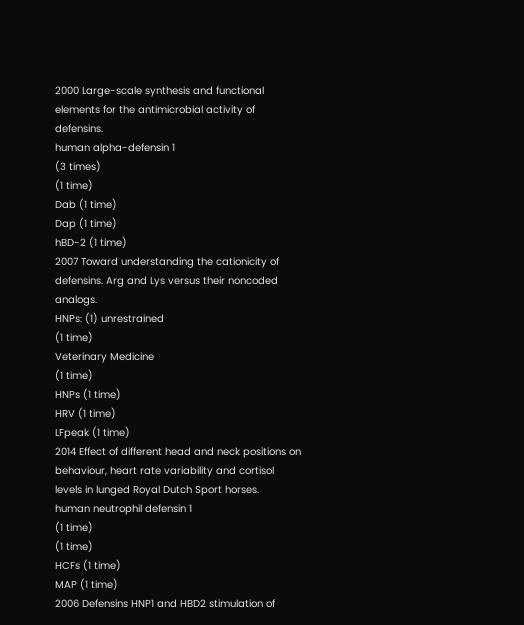2000 Large-scale synthesis and functional elements for the antimicrobial activity of defensins.
human alpha-defensin 1
(3 times)
(1 time)
Dab (1 time)
Dap (1 time)
hBD-2 (1 time)
2007 Toward understanding the cationicity of defensins. Arg and Lys versus their noncoded analogs.
HNPs: (1) unrestrained
(1 time)
Veterinary Medicine
(1 time)
HNPs (1 time)
HRV (1 time)
LFpeak (1 time)
2014 Effect of different head and neck positions on behaviour, heart rate variability and cortisol levels in lunged Royal Dutch Sport horses.
human neutrophil defensin 1
(1 time)
(1 time)
HCFs (1 time)
MAP (1 time)
2006 Defensins HNP1 and HBD2 stimulation of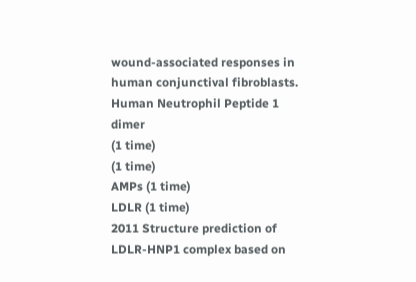wound-associated responses in human conjunctival fibroblasts.
Human Neutrophil Peptide 1 dimer
(1 time)
(1 time)
AMPs (1 time)
LDLR (1 time)
2011 Structure prediction of LDLR-HNP1 complex based on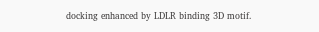docking enhanced by LDLR binding 3D motif.